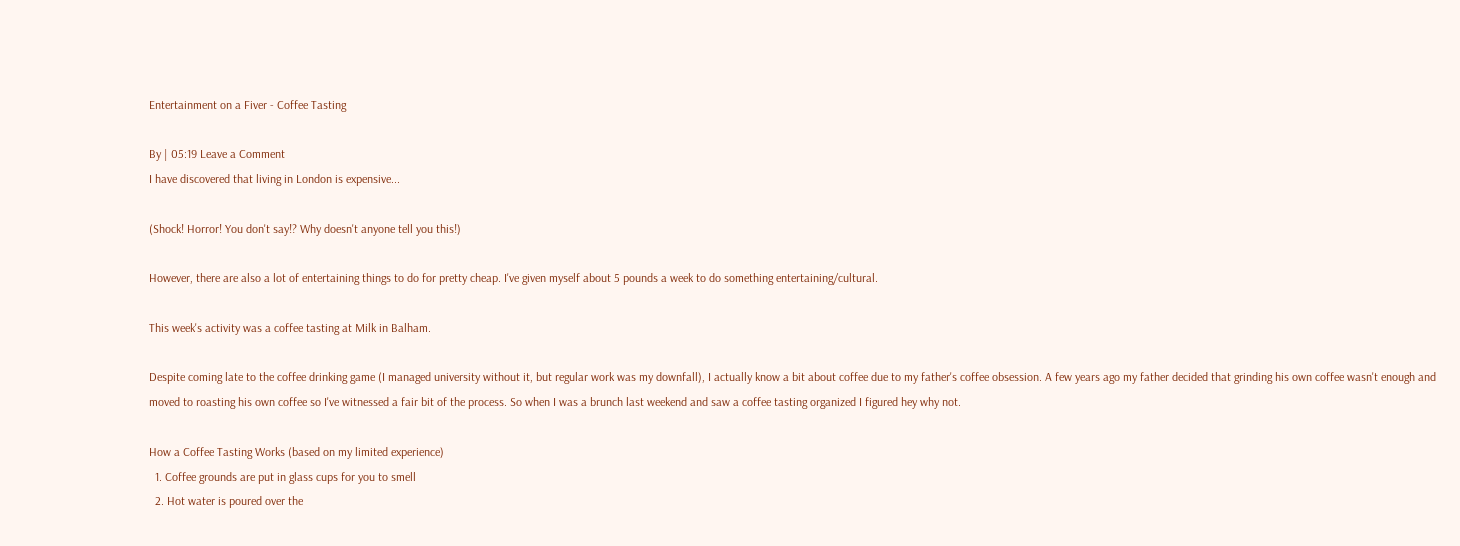Entertainment on a Fiver - Coffee Tasting

By | 05:19 Leave a Comment
I have discovered that living in London is expensive...

(Shock! Horror! You don't say!? Why doesn't anyone tell you this!)

However, there are also a lot of entertaining things to do for pretty cheap. I've given myself about 5 pounds a week to do something entertaining/cultural.

This week's activity was a coffee tasting at Milk in Balham.

Despite coming late to the coffee drinking game (I managed university without it, but regular work was my downfall), I actually know a bit about coffee due to my father's coffee obsession. A few years ago my father decided that grinding his own coffee wasn't enough and moved to roasting his own coffee so I've witnessed a fair bit of the process. So when I was a brunch last weekend and saw a coffee tasting organized I figured hey why not.

How a Coffee Tasting Works (based on my limited experience)
  1. Coffee grounds are put in glass cups for you to smell
  2. Hot water is poured over the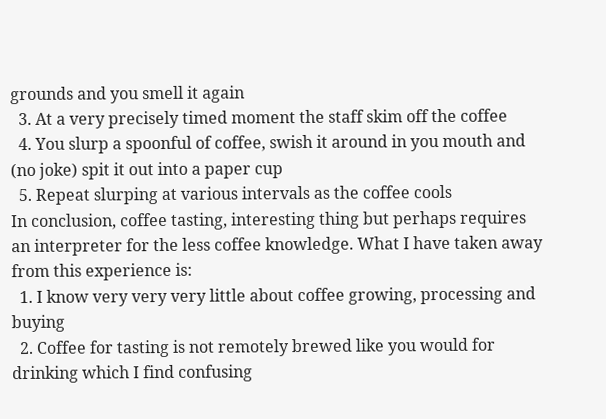grounds and you smell it again
  3. At a very precisely timed moment the staff skim off the coffee
  4. You slurp a spoonful of coffee, swish it around in you mouth and (no joke) spit it out into a paper cup
  5. Repeat slurping at various intervals as the coffee cools
In conclusion, coffee tasting, interesting thing but perhaps requires an interpreter for the less coffee knowledge. What I have taken away from this experience is:
  1. I know very very very little about coffee growing, processing and buying
  2. Coffee for tasting is not remotely brewed like you would for drinking which I find confusing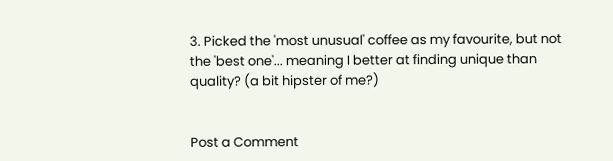3. Picked the 'most unusual' coffee as my favourite, but not the 'best one'... meaning I better at finding unique than quality? (a bit hipster of me?)


Post a Comment